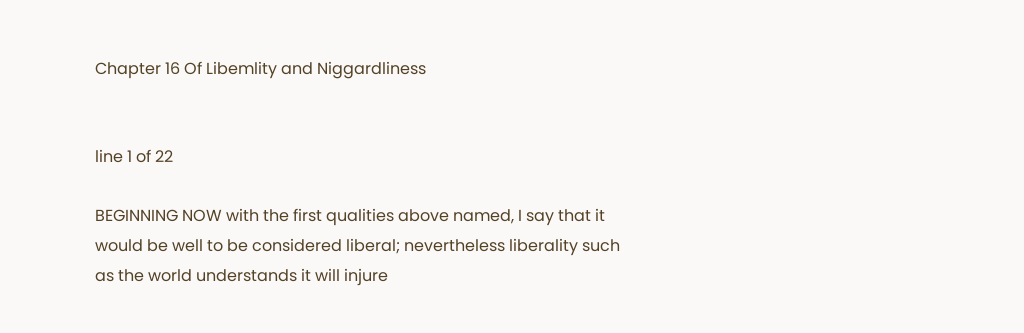Chapter 16 Of Libemlity and Niggardliness


line 1 of 22

BEGINNING NOW with the first qualities above named, I say that it would be well to be considered liberal; nevertheless liberality such as the world understands it will injure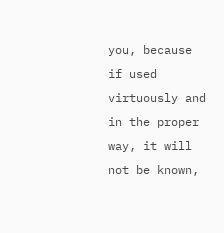you, because if used virtuously and in the proper way, it will not be known,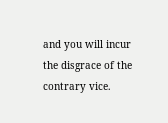and you will incur the disgrace of the contrary vice.